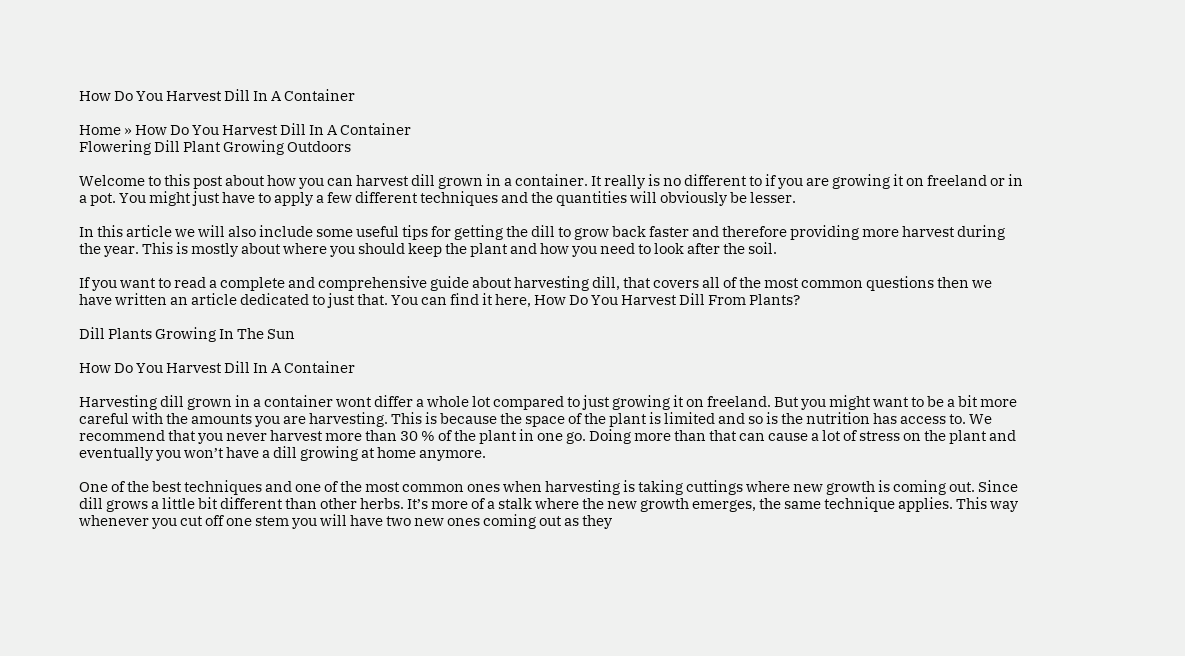How Do You Harvest Dill In A Container

Home » How Do You Harvest Dill In A Container
Flowering Dill Plant Growing Outdoors

Welcome to this post about how you can harvest dill grown in a container. It really is no different to if you are growing it on freeland or in a pot. You might just have to apply a few different techniques and the quantities will obviously be lesser.

In this article we will also include some useful tips for getting the dill to grow back faster and therefore providing more harvest during the year. This is mostly about where you should keep the plant and how you need to look after the soil.

If you want to read a complete and comprehensive guide about harvesting dill, that covers all of the most common questions then we have written an article dedicated to just that. You can find it here, How Do You Harvest Dill From Plants?

Dill Plants Growing In The Sun

How Do You Harvest Dill In A Container

Harvesting dill grown in a container wont differ a whole lot compared to just growing it on freeland. But you might want to be a bit more careful with the amounts you are harvesting. This is because the space of the plant is limited and so is the nutrition has access to. We recommend that you never harvest more than 30 % of the plant in one go. Doing more than that can cause a lot of stress on the plant and eventually you won’t have a dill growing at home anymore.

One of the best techniques and one of the most common ones when harvesting is taking cuttings where new growth is coming out. Since dill grows a little bit different than other herbs. It’s more of a stalk where the new growth emerges, the same technique applies. This way whenever you cut off one stem you will have two new ones coming out as they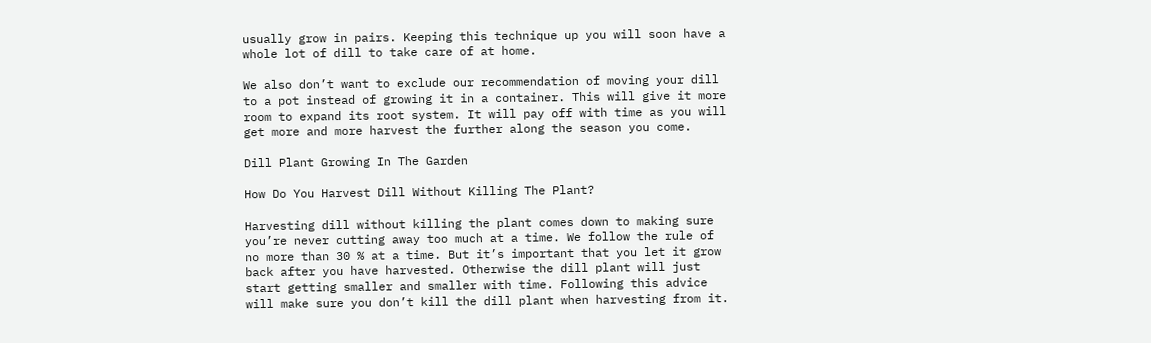usually grow in pairs. Keeping this technique up you will soon have a whole lot of dill to take care of at home.

We also don’t want to exclude our recommendation of moving your dill to a pot instead of growing it in a container. This will give it more room to expand its root system. It will pay off with time as you will get more and more harvest the further along the season you come.

Dill Plant Growing In The Garden

How Do You Harvest Dill Without Killing The Plant?

Harvesting dill without killing the plant comes down to making sure you’re never cutting away too much at a time. We follow the rule of no more than 30 % at a time. But it’s important that you let it grow back after you have harvested. Otherwise the dill plant will just start getting smaller and smaller with time. Following this advice will make sure you don’t kill the dill plant when harvesting from it.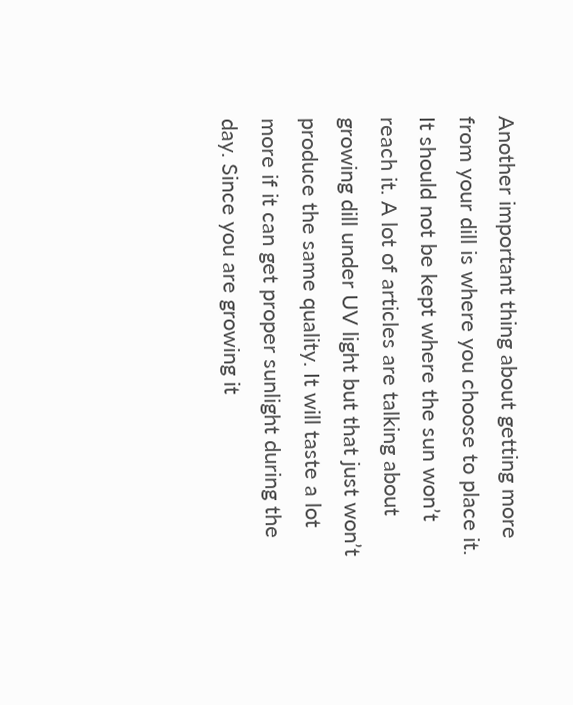Another important thing about getting more from your dill is where you choose to place it. It should not be kept where the sun won’t reach it. A lot of articles are talking about growing dill under UV light but that just won’t produce the same quality. It will taste a lot more if it can get proper sunlight during the day. Since you are growing it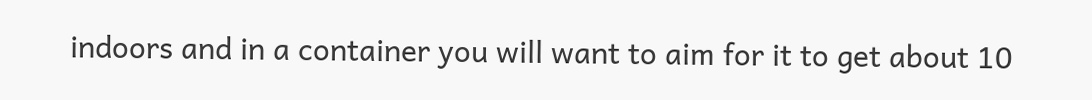indoors and in a container you will want to aim for it to get about 10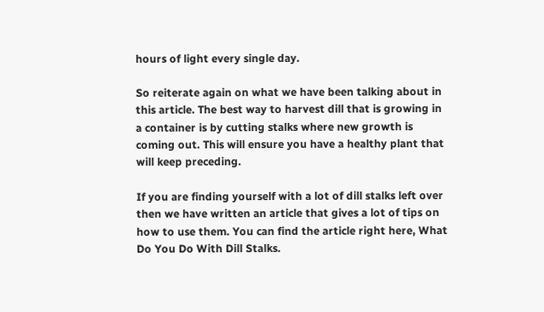hours of light every single day.

So reiterate again on what we have been talking about in this article. The best way to harvest dill that is growing in a container is by cutting stalks where new growth is coming out. This will ensure you have a healthy plant that will keep preceding.

If you are finding yourself with a lot of dill stalks left over then we have written an article that gives a lot of tips on how to use them. You can find the article right here, What Do You Do With Dill Stalks.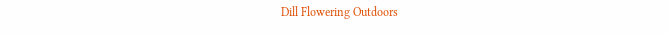Dill Flowering Outdoors